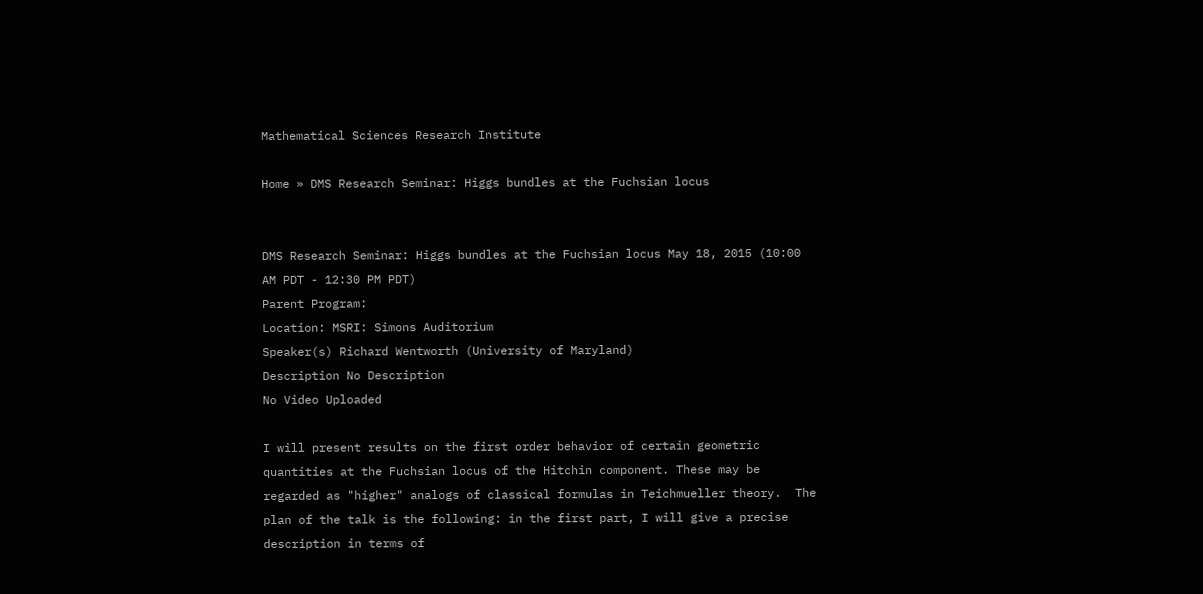Mathematical Sciences Research Institute

Home » DMS Research Seminar: Higgs bundles at the Fuchsian locus


DMS Research Seminar: Higgs bundles at the Fuchsian locus May 18, 2015 (10:00 AM PDT - 12:30 PM PDT)
Parent Program:
Location: MSRI: Simons Auditorium
Speaker(s) Richard Wentworth (University of Maryland)
Description No Description
No Video Uploaded

I will present results on the first order behavior of certain geometric quantities at the Fuchsian locus of the Hitchin component. These may be regarded as "higher" analogs of classical formulas in Teichmueller theory.  The plan of the talk is the following: in the first part, I will give a precise description in terms of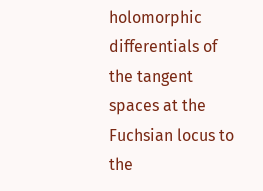holomorphic differentials of the tangent spaces at the Fuchsian locus to the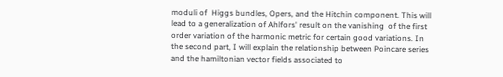moduli of  Higgs bundles, Opers, and the Hitchin component. This will lead to a generalization of Ahlfors' result on the vanishing  of the first order variation of the harmonic metric for certain good variations. In the second part, I will explain the relationship between Poincare series and the hamiltonian vector fields associated to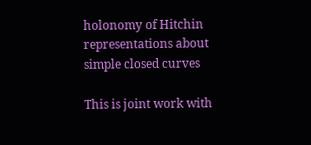holonomy of Hitchin representations about simple closed curves

This is joint work with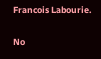Francois Labourie.

No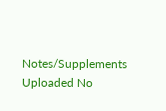Notes/Supplements Uploaded No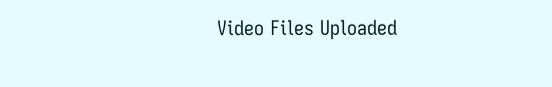Video Files Uploaded